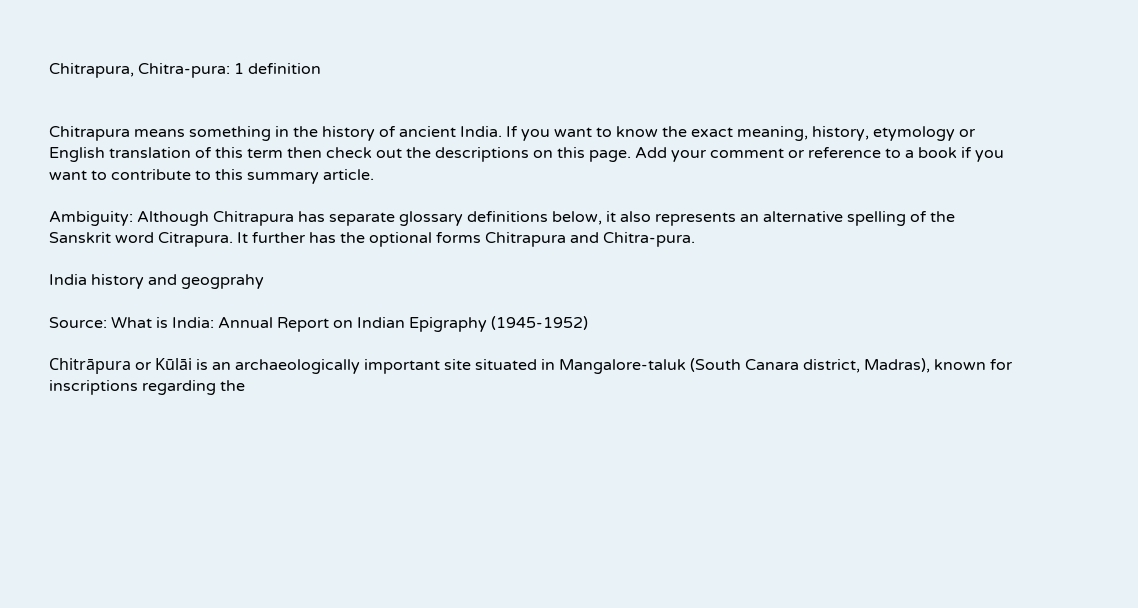Chitrapura, Chitra-pura: 1 definition


Chitrapura means something in the history of ancient India. If you want to know the exact meaning, history, etymology or English translation of this term then check out the descriptions on this page. Add your comment or reference to a book if you want to contribute to this summary article.

Ambiguity: Although Chitrapura has separate glossary definitions below, it also represents an alternative spelling of the Sanskrit word Citrapura. It further has the optional forms Chitrapura and Chitra-pura.

India history and geogprahy

Source: What is India: Annual Report on Indian Epigraphy (1945-1952)

Chitrāpura or Kūlāi is an archaeologically important site situated in Mangalore-taluk (South Canara district, Madras), known for inscriptions regarding the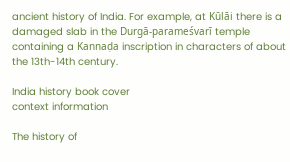ancient history of India. For example, at Kūlāi there is a damaged slab in the Durgā-parameśvarī temple containing a Kannaḍa inscription in characters of about the 13th-14th century.

India history book cover
context information

The history of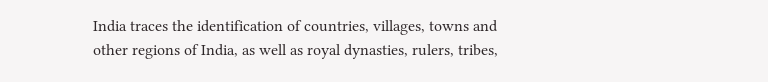India traces the identification of countries, villages, towns and other regions of India, as well as royal dynasties, rulers, tribes,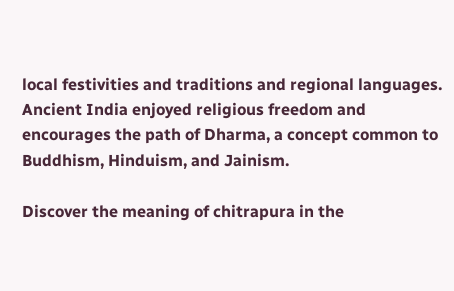local festivities and traditions and regional languages. Ancient India enjoyed religious freedom and encourages the path of Dharma, a concept common to Buddhism, Hinduism, and Jainism.

Discover the meaning of chitrapura in the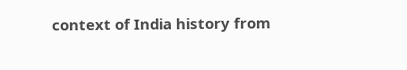context of India history from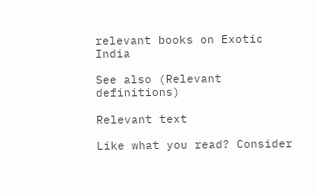relevant books on Exotic India

See also (Relevant definitions)

Relevant text

Like what you read? Consider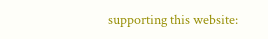supporting this website: